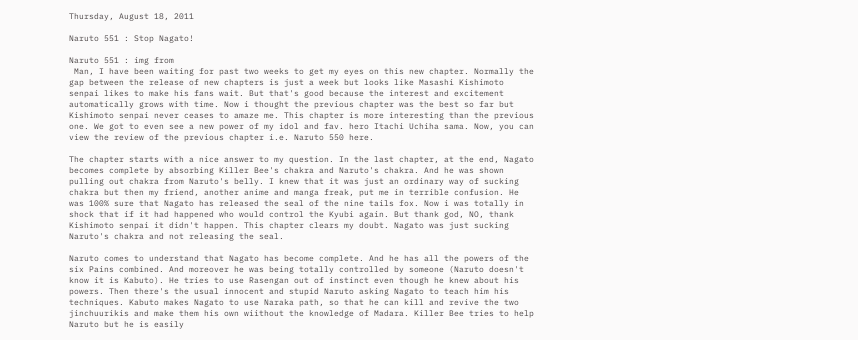Thursday, August 18, 2011

Naruto 551 : Stop Nagato!

Naruto 551 : img from
 Man, I have been waiting for past two weeks to get my eyes on this new chapter. Normally the gap between the release of new chapters is just a week but looks like Masashi Kishimoto senpai likes to make his fans wait. But that's good because the interest and excitement automatically grows with time. Now i thought the previous chapter was the best so far but Kishimoto senpai never ceases to amaze me. This chapter is more interesting than the previous one. We got to even see a new power of my idol and fav. hero Itachi Uchiha sama. Now, you can view the review of the previous chapter i.e. Naruto 550 here.

The chapter starts with a nice answer to my question. In the last chapter, at the end, Nagato becomes complete by absorbing Killer Bee's chakra and Naruto's chakra. And he was shown pulling out chakra from Naruto's belly. I knew that it was just an ordinary way of sucking chakra but then my friend, another anime and manga freak, put me in terrible confusion. He was 100% sure that Nagato has released the seal of the nine tails fox. Now i was totally in shock that if it had happened who would control the Kyubi again. But thank god, NO, thank Kishimoto senpai it didn't happen. This chapter clears my doubt. Nagato was just sucking Naruto's chakra and not releasing the seal.

Naruto comes to understand that Nagato has become complete. And he has all the powers of the six Pains combined. And moreover he was being totally controlled by someone (Naruto doesn't know it is Kabuto). He tries to use Rasengan out of instinct even though he knew about his powers. Then there's the usual innocent and stupid Naruto asking Nagato to teach him his techniques. Kabuto makes Nagato to use Naraka path, so that he can kill and revive the two jinchuurikis and make them his own wiithout the knowledge of Madara. Killer Bee tries to help Naruto but he is easily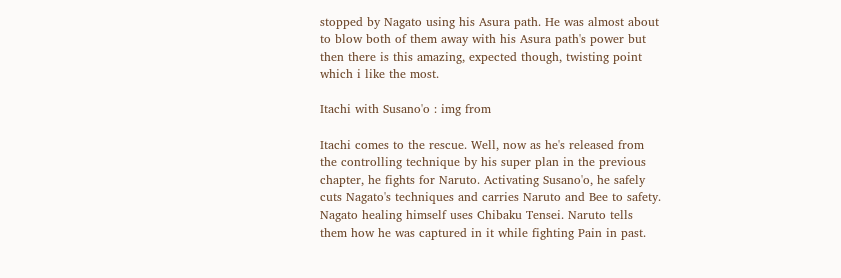stopped by Nagato using his Asura path. He was almost about to blow both of them away with his Asura path's power but then there is this amazing, expected though, twisting point which i like the most.

Itachi with Susano'o : img from

Itachi comes to the rescue. Well, now as he's released from the controlling technique by his super plan in the previous chapter, he fights for Naruto. Activating Susano'o, he safely cuts Nagato's techniques and carries Naruto and Bee to safety. Nagato healing himself uses Chibaku Tensei. Naruto tells them how he was captured in it while fighting Pain in past.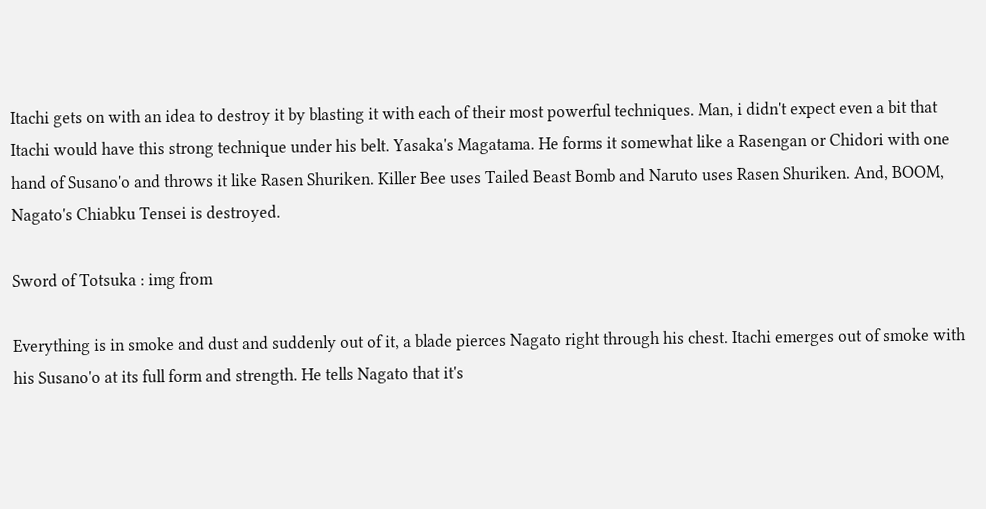Itachi gets on with an idea to destroy it by blasting it with each of their most powerful techniques. Man, i didn't expect even a bit that Itachi would have this strong technique under his belt. Yasaka's Magatama. He forms it somewhat like a Rasengan or Chidori with one hand of Susano'o and throws it like Rasen Shuriken. Killer Bee uses Tailed Beast Bomb and Naruto uses Rasen Shuriken. And, BOOM, Nagato's Chiabku Tensei is destroyed.

Sword of Totsuka : img from

Everything is in smoke and dust and suddenly out of it, a blade pierces Nagato right through his chest. Itachi emerges out of smoke with his Susano'o at its full form and strength. He tells Nagato that it's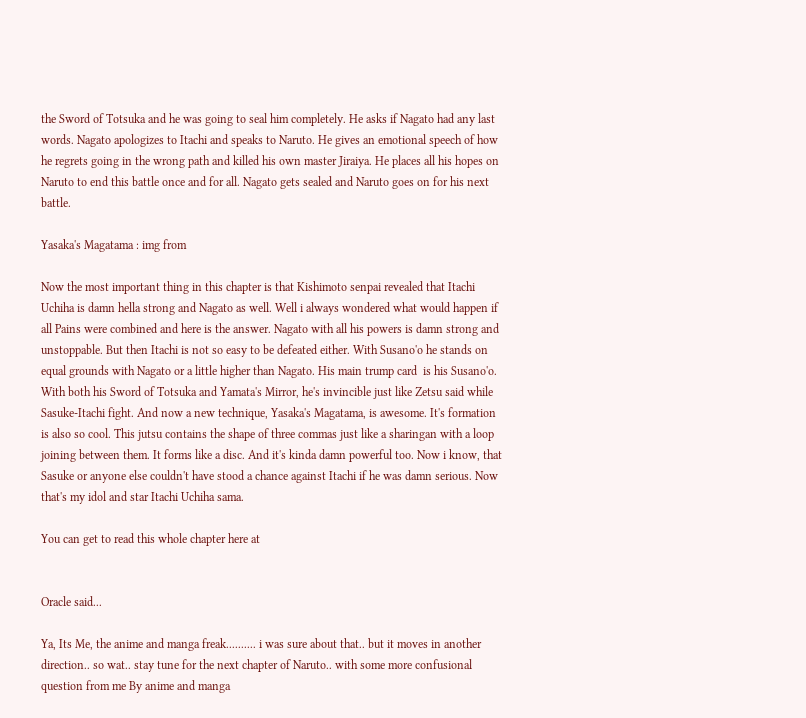the Sword of Totsuka and he was going to seal him completely. He asks if Nagato had any last words. Nagato apologizes to Itachi and speaks to Naruto. He gives an emotional speech of how he regrets going in the wrong path and killed his own master Jiraiya. He places all his hopes on Naruto to end this battle once and for all. Nagato gets sealed and Naruto goes on for his next battle.

Yasaka's Magatama : img from

Now the most important thing in this chapter is that Kishimoto senpai revealed that Itachi Uchiha is damn hella strong and Nagato as well. Well i always wondered what would happen if all Pains were combined and here is the answer. Nagato with all his powers is damn strong and unstoppable. But then Itachi is not so easy to be defeated either. With Susano'o he stands on equal grounds with Nagato or a little higher than Nagato. His main trump card  is his Susano'o. With both his Sword of Totsuka and Yamata's Mirror, he's invincible just like Zetsu said while Sasuke-Itachi fight. And now a new technique, Yasaka's Magatama, is awesome. It's formation is also so cool. This jutsu contains the shape of three commas just like a sharingan with a loop joining between them. It forms like a disc. And it's kinda damn powerful too. Now i know, that Sasuke or anyone else couldn't have stood a chance against Itachi if he was damn serious. Now that's my idol and star Itachi Uchiha sama.

You can get to read this whole chapter here at


Oracle said...

Ya, Its Me, the anime and manga freak.......... i was sure about that.. but it moves in another direction.. so wat.. stay tune for the next chapter of Naruto.. with some more confusional question from me By anime and manga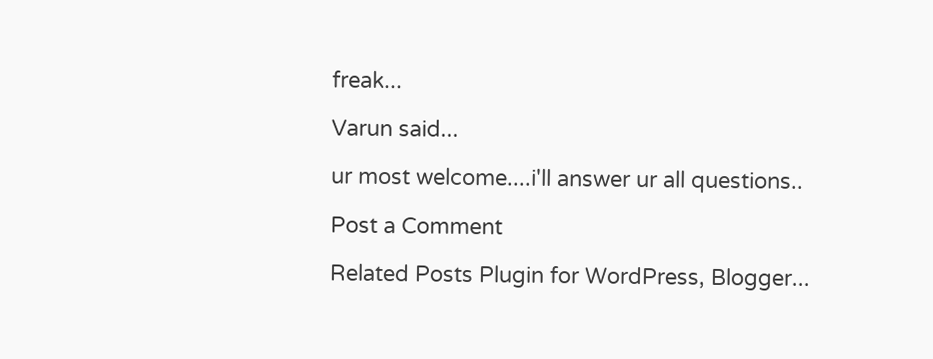freak...

Varun said...

ur most welcome....i'll answer ur all questions..

Post a Comment

Related Posts Plugin for WordPress, Blogger...